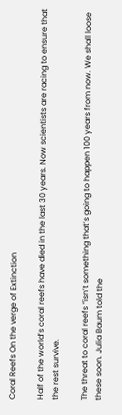Coral Reefs On the verge of Extinction

Half of the world’s coral reefs have died in the last 30 years. Now scientists are racing to ensure that the rest survive.

The threat to coral reefs “isn’t something that’s going to happen 100 years from now. We shall loose these soon. Julia Baum told the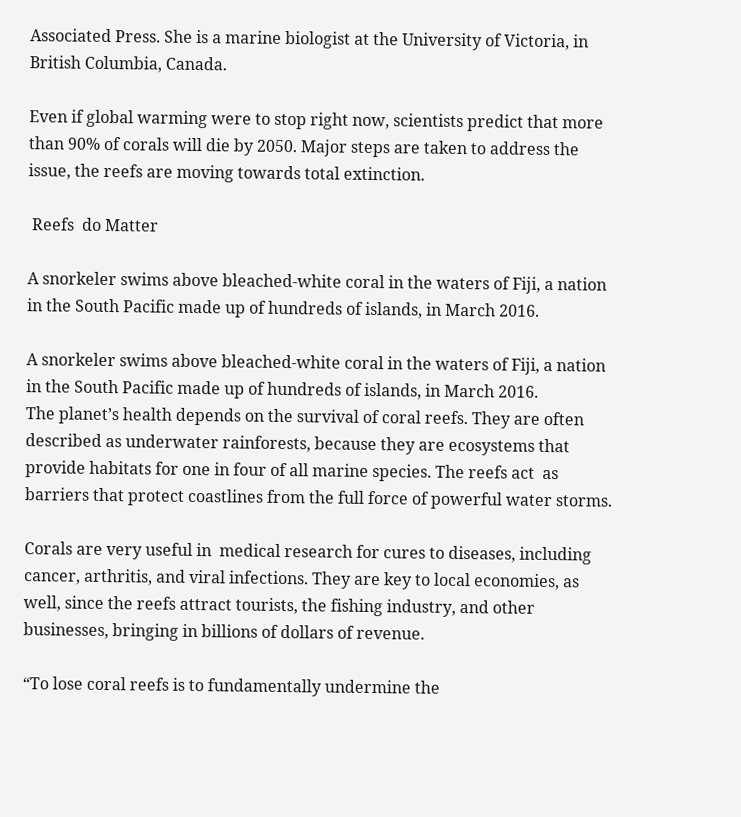Associated Press. She is a marine biologist at the University of Victoria, in British Columbia, Canada.

Even if global warming were to stop right now, scientists predict that more than 90% of corals will die by 2050. Major steps are taken to address the issue, the reefs are moving towards total extinction.

 Reefs  do Matter

A snorkeler swims above bleached-white coral in the waters of Fiji, a nation in the South Pacific made up of hundreds of islands, in March 2016.

A snorkeler swims above bleached-white coral in the waters of Fiji, a nation in the South Pacific made up of hundreds of islands, in March 2016.
The planet’s health depends on the survival of coral reefs. They are often described as underwater rainforests, because they are ecosystems that provide habitats for one in four of all marine species. The reefs act  as barriers that protect coastlines from the full force of powerful water storms.

Corals are very useful in  medical research for cures to diseases, including cancer, arthritis, and viral infections. They are key to local economies, as well, since the reefs attract tourists, the fishing industry, and other businesses, bringing in billions of dollars of revenue.

“To lose coral reefs is to fundamentally undermine the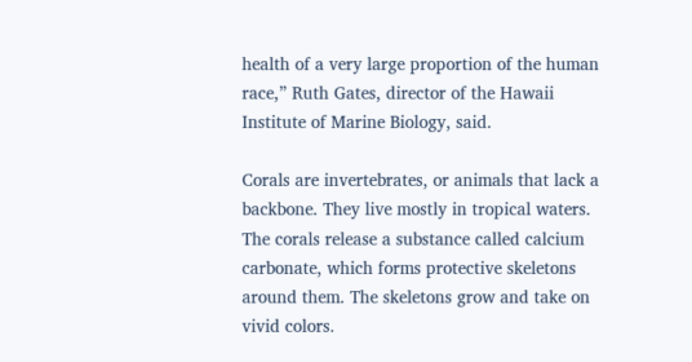health of a very large proportion of the human race,” Ruth Gates, director of the Hawaii Institute of Marine Biology, said.

Corals are invertebrates, or animals that lack a backbone. They live mostly in tropical waters. The corals release a substance called calcium carbonate, which forms protective skeletons around them. The skeletons grow and take on vivid colors.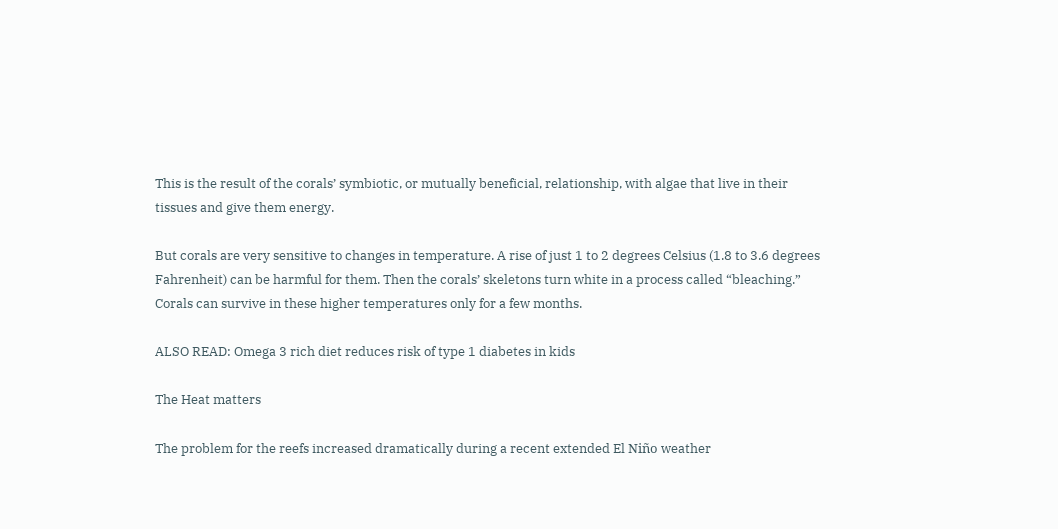This is the result of the corals’ symbiotic, or mutually beneficial, relationship, with algae that live in their tissues and give them energy.

But corals are very sensitive to changes in temperature. A rise of just 1 to 2 degrees Celsius (1.8 to 3.6 degrees Fahrenheit) can be harmful for them. Then the corals’ skeletons turn white in a process called “bleaching.” Corals can survive in these higher temperatures only for a few months.

ALSO READ: Omega 3 rich diet reduces risk of type 1 diabetes in kids

The Heat matters

The problem for the reefs increased dramatically during a recent extended El Niño weather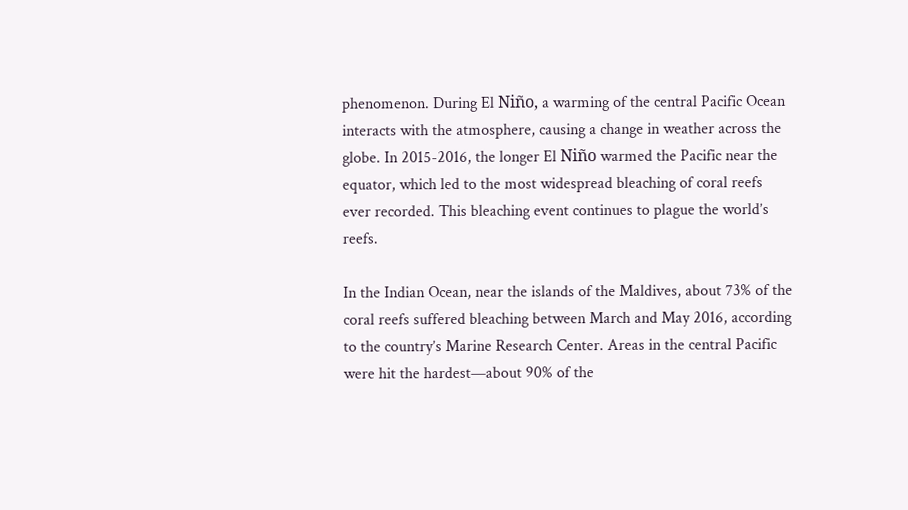phenomenon. During El Niño, a warming of the central Pacific Ocean interacts with the atmosphere, causing a change in weather across the globe. In 2015-2016, the longer El Niño warmed the Pacific near the equator, which led to the most widespread bleaching of coral reefs ever recorded. This bleaching event continues to plague the world’s reefs.

In the Indian Ocean, near the islands of the Maldives, about 73% of the coral reefs suffered bleaching between March and May 2016, according to the country’s Marine Research Center. Areas in the central Pacific were hit the hardest—about 90% of the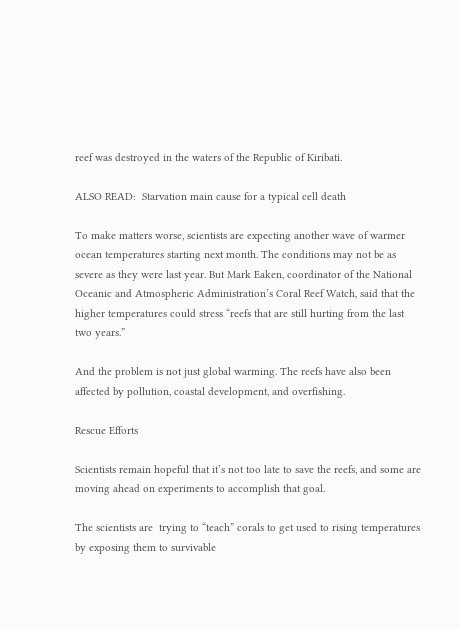reef was destroyed in the waters of the Republic of Kiribati.

ALSO READ:  Starvation main cause for a typical cell death

To make matters worse, scientists are expecting another wave of warmer ocean temperatures starting next month. The conditions may not be as severe as they were last year. But Mark Eaken, coordinator of the National Oceanic and Atmospheric Administration’s Coral Reef Watch, said that the higher temperatures could stress “reefs that are still hurting from the last two years.”

And the problem is not just global warming. The reefs have also been affected by pollution, coastal development, and overfishing.

Rescue Efforts

Scientists remain hopeful that it’s not too late to save the reefs, and some are moving ahead on experiments to accomplish that goal.

The scientists are  trying to “teach” corals to get used to rising temperatures by exposing them to survivable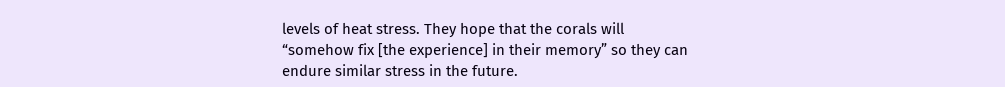levels of heat stress. They hope that the corals will “somehow fix [the experience] in their memory” so they can endure similar stress in the future.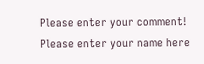Please enter your comment!
Please enter your name here